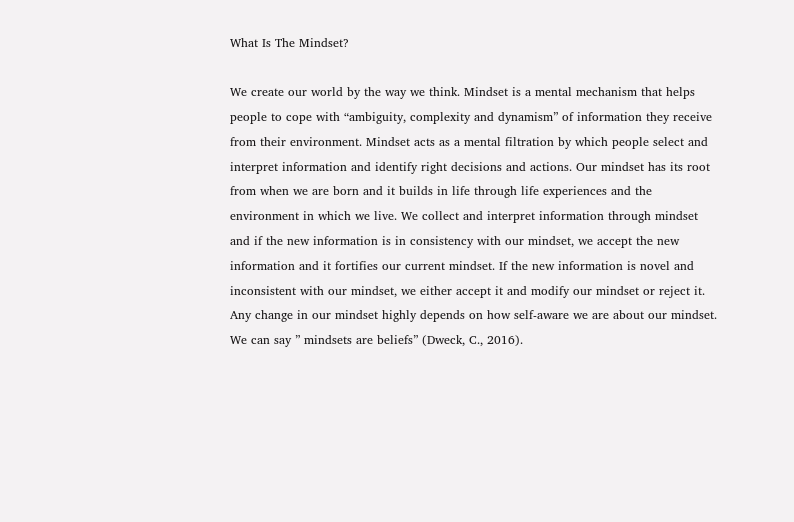What Is The Mindset?

We create our world by the way we think. Mindset is a mental mechanism that helps people to cope with “ambiguity, complexity and dynamism” of information they receive from their environment. Mindset acts as a mental filtration by which people select and interpret information and identify right decisions and actions. Our mindset has its root from when we are born and it builds in life through life experiences and the environment in which we live. We collect and interpret information through mindset and if the new information is in consistency with our mindset, we accept the new information and it fortifies our current mindset. If the new information is novel and inconsistent with our mindset, we either accept it and modify our mindset or reject it. Any change in our mindset highly depends on how self-aware we are about our mindset. We can say ” mindsets are beliefs” (Dweck, C., 2016).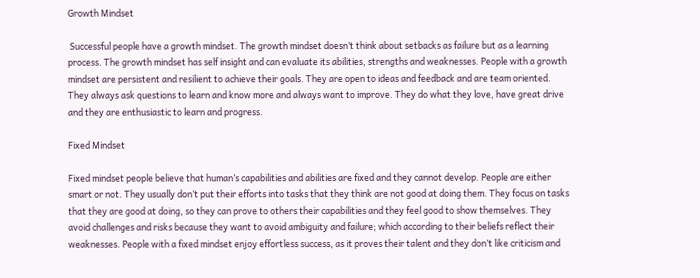Growth Mindset

 Successful people have a growth mindset. The growth mindset doesn’t think about setbacks as failure but as a learning process. The growth mindset has self insight and can evaluate its abilities, strengths and weaknesses. People with a growth mindset are persistent and resilient to achieve their goals. They are open to ideas and feedback and are team oriented. They always ask questions to learn and know more and always want to improve. They do what they love, have great drive and they are enthusiastic to learn and progress.

Fixed Mindset

Fixed mindset people believe that human’s capabilities and abilities are fixed and they cannot develop. People are either smart or not. They usually don’t put their efforts into tasks that they think are not good at doing them. They focus on tasks that they are good at doing, so they can prove to others their capabilities and they feel good to show themselves. They avoid challenges and risks because they want to avoid ambiguity and failure; which according to their beliefs reflect their weaknesses. People with a fixed mindset enjoy effortless success, as it proves their talent and they don’t like criticism and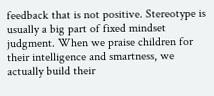feedback that is not positive. Stereotype is usually a big part of fixed mindset judgment. When we praise children for their intelligence and smartness, we actually build their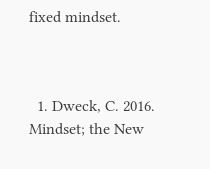fixed mindset.



  1. Dweck, C. 2016. Mindset; the New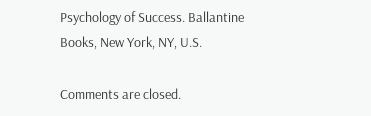Psychology of Success. Ballantine Books, New York, NY, U.S.

Comments are closed.